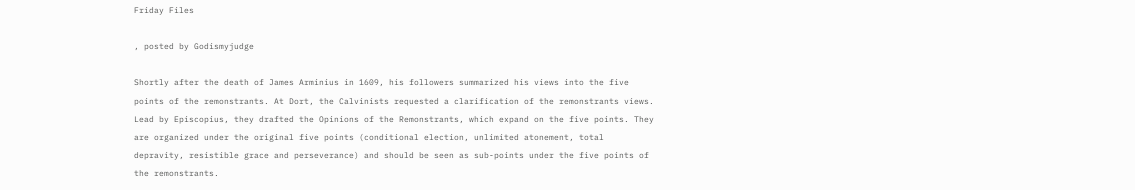Friday Files

, posted by Godismyjudge

Shortly after the death of James Arminius in 1609, his followers summarized his views into the five points of the remonstrants. At Dort, the Calvinists requested a clarification of the remonstrants views. Lead by Episcopius, they drafted the Opinions of the Remonstrants, which expand on the five points. They are organized under the original five points (conditional election, unlimited atonement, total depravity, resistible grace and perseverance) and should be seen as sub-points under the five points of the remonstrants.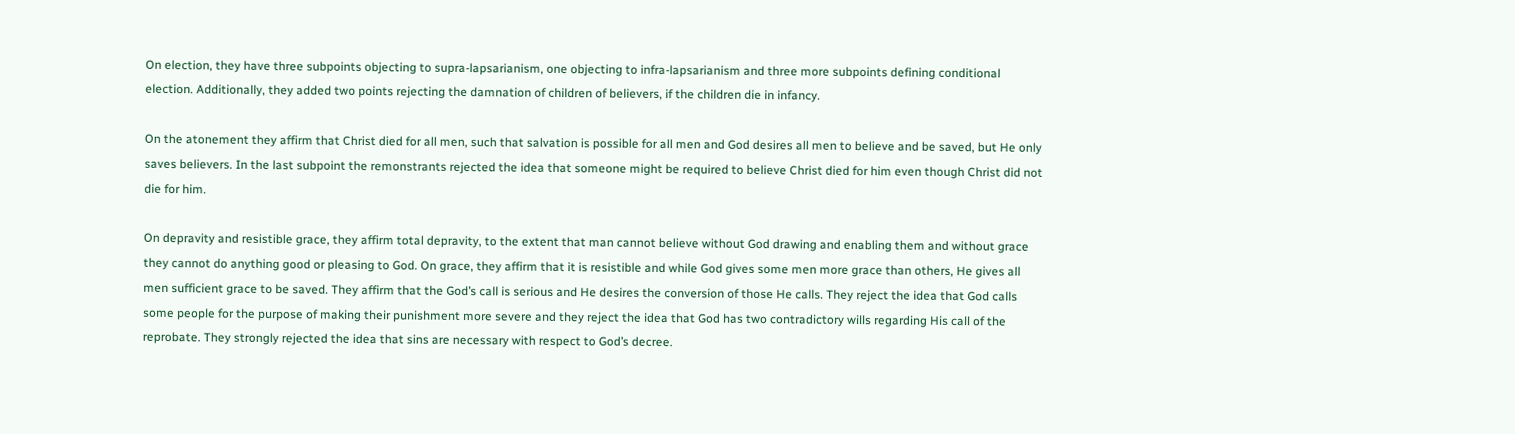On election, they have three subpoints objecting to supra-lapsarianism, one objecting to infra-lapsarianism and three more subpoints defining conditional election. Additionally, they added two points rejecting the damnation of children of believers, if the children die in infancy.

On the atonement they affirm that Christ died for all men, such that salvation is possible for all men and God desires all men to believe and be saved, but He only saves believers. In the last subpoint the remonstrants rejected the idea that someone might be required to believe Christ died for him even though Christ did not die for him.

On depravity and resistible grace, they affirm total depravity, to the extent that man cannot believe without God drawing and enabling them and without grace they cannot do anything good or pleasing to God. On grace, they affirm that it is resistible and while God gives some men more grace than others, He gives all men sufficient grace to be saved. They affirm that the God’s call is serious and He desires the conversion of those He calls. They reject the idea that God calls some people for the purpose of making their punishment more severe and they reject the idea that God has two contradictory wills regarding His call of the reprobate. They strongly rejected the idea that sins are necessary with respect to God’s decree.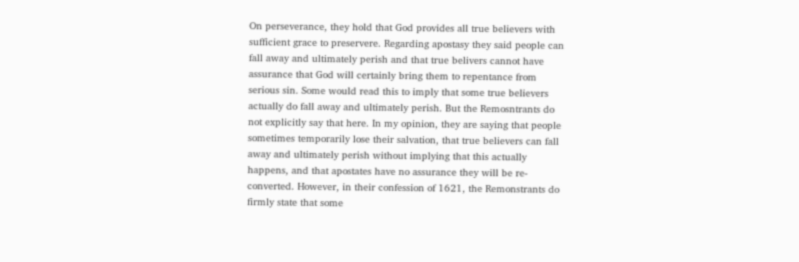On perseverance, they hold that God provides all true believers with sufficient grace to preservere. Regarding apostasy they said people can fall away and ultimately perish and that true belivers cannot have assurance that God will certainly bring them to repentance from serious sin. Some would read this to imply that some true believers actually do fall away and ultimately perish. But the Remosntrants do not explicitly say that here. In my opinion, they are saying that people sometimes temporarily lose their salvation, that true believers can fall away and ultimately perish without implying that this actually happens, and that apostates have no assurance they will be re-converted. However, in their confession of 1621, the Remonstrants do firmly state that some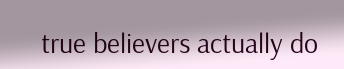true believers actually do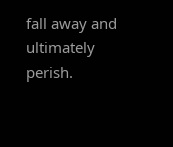fall away and ultimately perish.